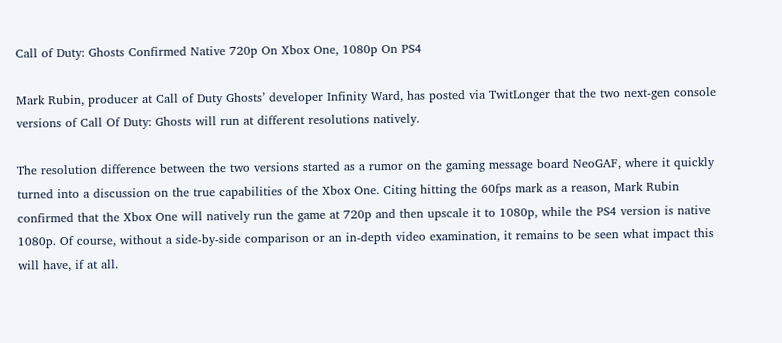Call of Duty: Ghosts Confirmed Native 720p On Xbox One, 1080p On PS4

Mark Rubin, producer at Call of Duty Ghosts’ developer Infinity Ward, has posted via TwitLonger that the two next-gen console versions of Call Of Duty: Ghosts will run at different resolutions natively.

The resolution difference between the two versions started as a rumor on the gaming message board NeoGAF, where it quickly turned into a discussion on the true capabilities of the Xbox One. Citing hitting the 60fps mark as a reason, Mark Rubin confirmed that the Xbox One will natively run the game at 720p and then upscale it to 1080p, while the PS4 version is native 1080p. Of course, without a side-by-side comparison or an in-depth video examination, it remains to be seen what impact this will have, if at all.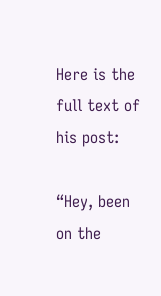Here is the full text of his post:

“Hey, been on the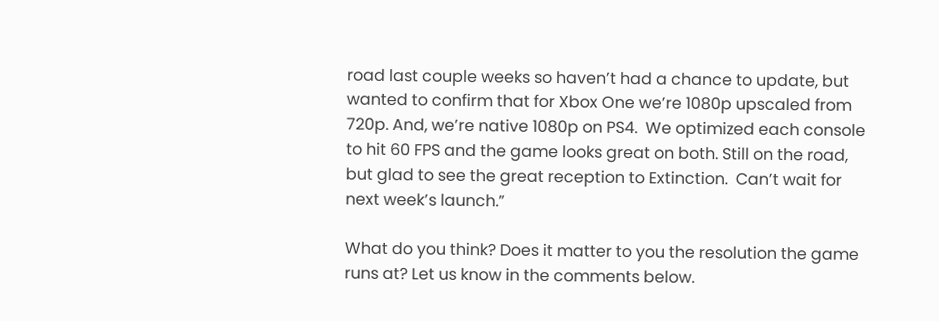road last couple weeks so haven’t had a chance to update, but wanted to confirm that for Xbox One we’re 1080p upscaled from 720p. And, we’re native 1080p on PS4.  We optimized each console to hit 60 FPS and the game looks great on both. Still on the road, but glad to see the great reception to Extinction.  Can’t wait for next week’s launch.”

What do you think? Does it matter to you the resolution the game runs at? Let us know in the comments below.